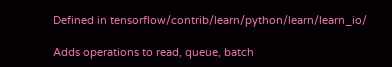Defined in tensorflow/contrib/learn/python/learn/learn_io/

Adds operations to read, queue, batch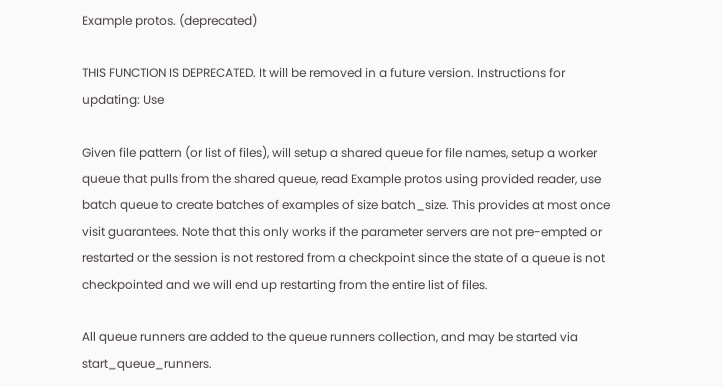Example protos. (deprecated)

THIS FUNCTION IS DEPRECATED. It will be removed in a future version. Instructions for updating: Use

Given file pattern (or list of files), will setup a shared queue for file names, setup a worker queue that pulls from the shared queue, read Example protos using provided reader, use batch queue to create batches of examples of size batch_size. This provides at most once visit guarantees. Note that this only works if the parameter servers are not pre-empted or restarted or the session is not restored from a checkpoint since the state of a queue is not checkpointed and we will end up restarting from the entire list of files.

All queue runners are added to the queue runners collection, and may be started via start_queue_runners.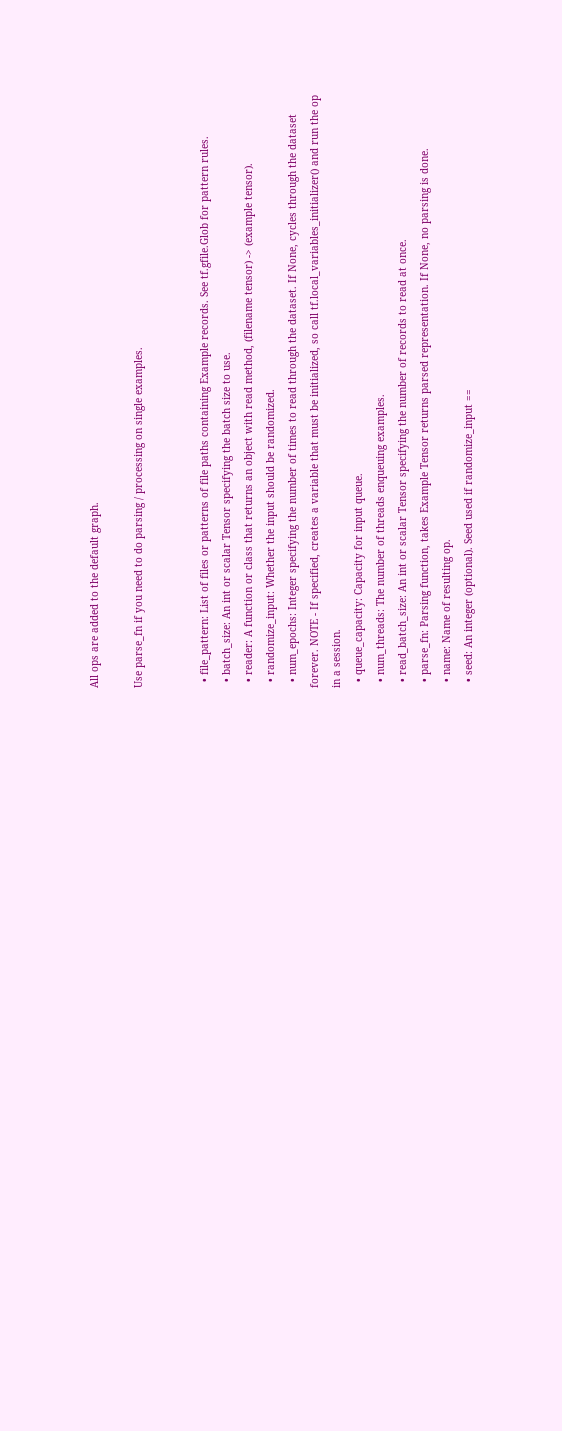All ops are added to the default graph.

Use parse_fn if you need to do parsing / processing on single examples.


  • file_pattern: List of files or patterns of file paths containing Example records. See tf.gfile.Glob for pattern rules.
  • batch_size: An int or scalar Tensor specifying the batch size to use.
  • reader: A function or class that returns an object with read method, (filename tensor) -> (example tensor).
  • randomize_input: Whether the input should be randomized.
  • num_epochs: Integer specifying the number of times to read through the dataset. If None, cycles through the dataset forever. NOTE - If specified, creates a variable that must be initialized, so call tf.local_variables_initializer() and run the op in a session.
  • queue_capacity: Capacity for input queue.
  • num_threads: The number of threads enqueuing examples.
  • read_batch_size: An int or scalar Tensor specifying the number of records to read at once.
  • parse_fn: Parsing function, takes Example Tensor returns parsed representation. If None, no parsing is done.
  • name: Name of resulting op.
  • seed: An integer (optional). Seed used if randomize_input ==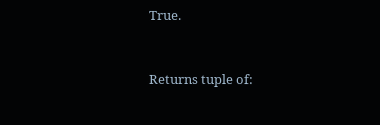True.


Returns tuple of: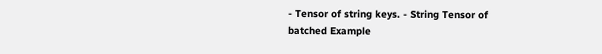- Tensor of string keys. - String Tensor of batched Example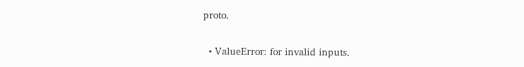proto.


  • ValueError: for invalid inputs.